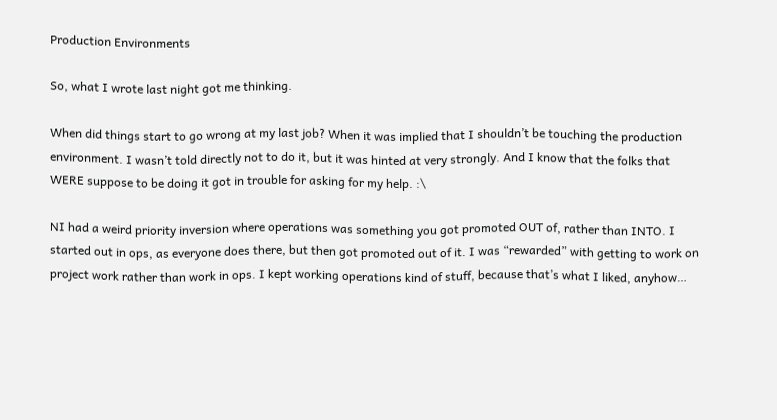Production Environments

So, what I wrote last night got me thinking.

When did things start to go wrong at my last job? When it was implied that I shouldn’t be touching the production environment. I wasn’t told directly not to do it, but it was hinted at very strongly. And I know that the folks that WERE suppose to be doing it got in trouble for asking for my help. :\

NI had a weird priority inversion where operations was something you got promoted OUT of, rather than INTO. I started out in ops, as everyone does there, but then got promoted out of it. I was “rewarded” with getting to work on project work rather than work in ops. I kept working operations kind of stuff, because that’s what I liked, anyhow…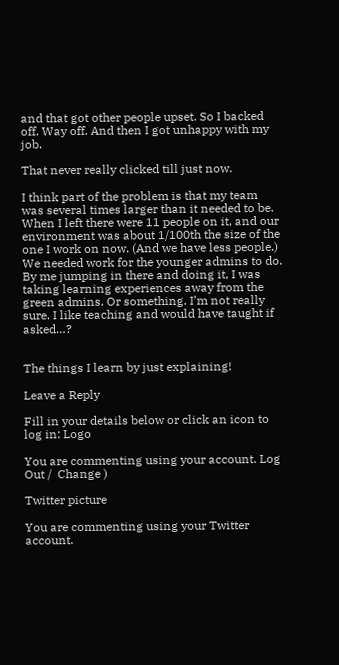and that got other people upset. So I backed off. Way off. And then I got unhappy with my job.

That never really clicked till just now.

I think part of the problem is that my team was several times larger than it needed to be. When I left there were 11 people on it, and our environment was about 1/100th the size of the one I work on now. (And we have less people.) We needed work for the younger admins to do. By me jumping in there and doing it, I was taking learning experiences away from the green admins. Or something. I’m not really sure. I like teaching and would have taught if asked…?


The things I learn by just explaining!

Leave a Reply

Fill in your details below or click an icon to log in: Logo

You are commenting using your account. Log Out /  Change )

Twitter picture

You are commenting using your Twitter account.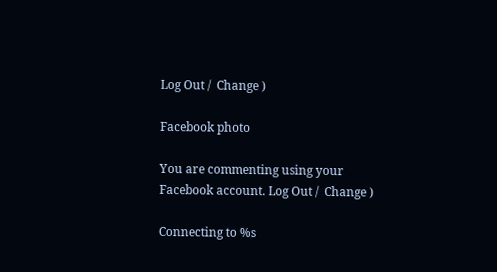Log Out /  Change )

Facebook photo

You are commenting using your Facebook account. Log Out /  Change )

Connecting to %s